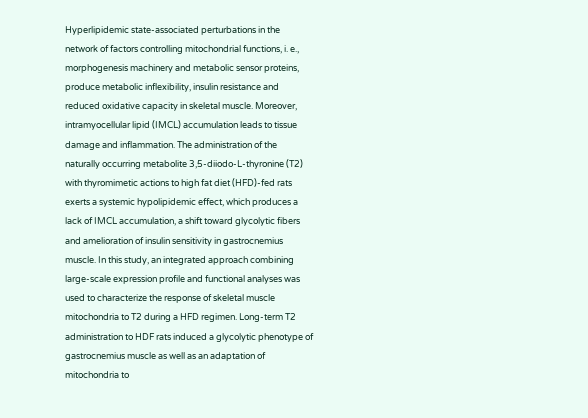Hyperlipidemic state-associated perturbations in the network of factors controlling mitochondrial functions, i. e., morphogenesis machinery and metabolic sensor proteins, produce metabolic inflexibility, insulin resistance and reduced oxidative capacity in skeletal muscle. Moreover, intramyocellular lipid (IMCL) accumulation leads to tissue damage and inflammation. The administration of the naturally occurring metabolite 3,5-diiodo-L-thyronine (T2) with thyromimetic actions to high fat diet (HFD)-fed rats exerts a systemic hypolipidemic effect, which produces a lack of IMCL accumulation, a shift toward glycolytic fibers and amelioration of insulin sensitivity in gastrocnemius muscle. In this study, an integrated approach combining large-scale expression profile and functional analyses was used to characterize the response of skeletal muscle mitochondria to T2 during a HFD regimen. Long-term T2 administration to HDF rats induced a glycolytic phenotype of gastrocnemius muscle as well as an adaptation of mitochondria to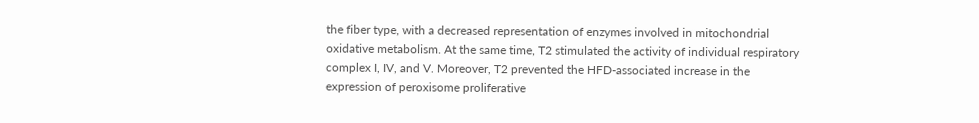the fiber type, with a decreased representation of enzymes involved in mitochondrial oxidative metabolism. At the same time, T2 stimulated the activity of individual respiratory complex I, IV, and V. Moreover, T2 prevented the HFD-associated increase in the expression of peroxisome proliferative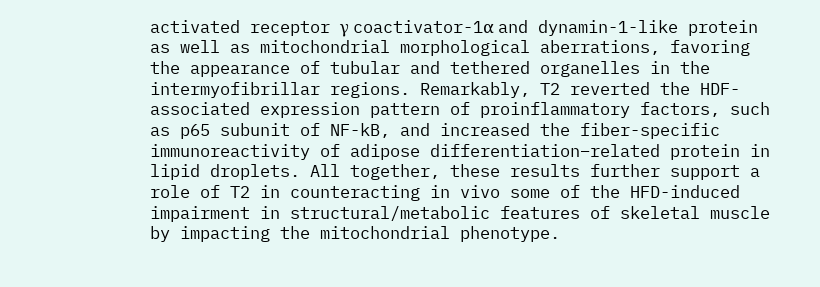activated receptor γ coactivator-1α and dynamin-1-like protein as well as mitochondrial morphological aberrations, favoring the appearance of tubular and tethered organelles in the intermyofibrillar regions. Remarkably, T2 reverted the HDF-associated expression pattern of proinflammatory factors, such as p65 subunit of NF-kB, and increased the fiber-specific immunoreactivity of adipose differentiation–related protein in lipid droplets. All together, these results further support a role of T2 in counteracting in vivo some of the HFD-induced impairment in structural/metabolic features of skeletal muscle by impacting the mitochondrial phenotype.